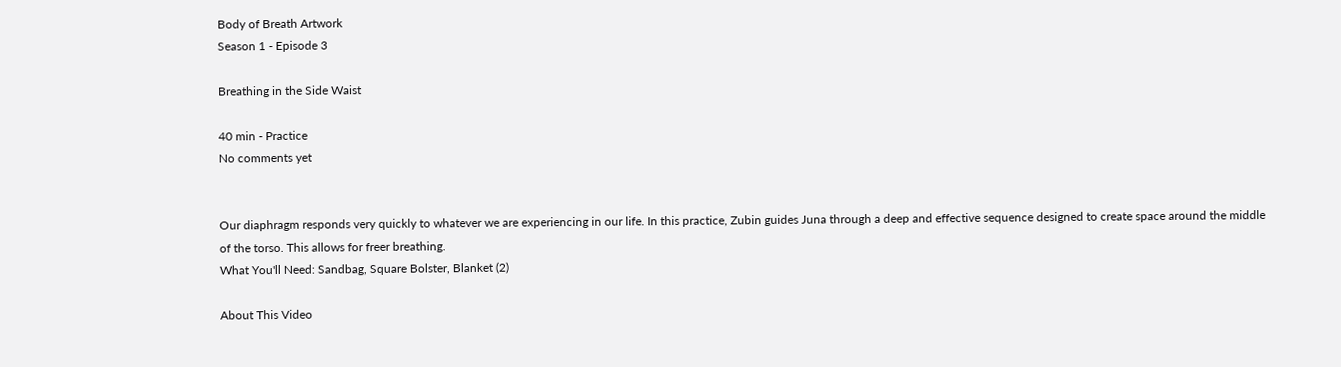Body of Breath Artwork
Season 1 - Episode 3

Breathing in the Side Waist

40 min - Practice
No comments yet


Our diaphragm responds very quickly to whatever we are experiencing in our life. In this practice, Zubin guides Juna through a deep and effective sequence designed to create space around the middle of the torso. This allows for freer breathing.
What You'll Need: Sandbag, Square Bolster, Blanket (2)

About This Video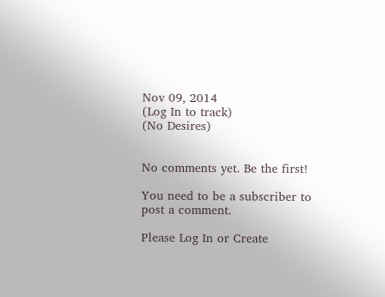Nov 09, 2014
(Log In to track)
(No Desires)


No comments yet. Be the first!

You need to be a subscriber to post a comment.

Please Log In or Create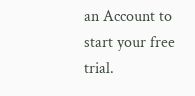an Account to start your free trial.